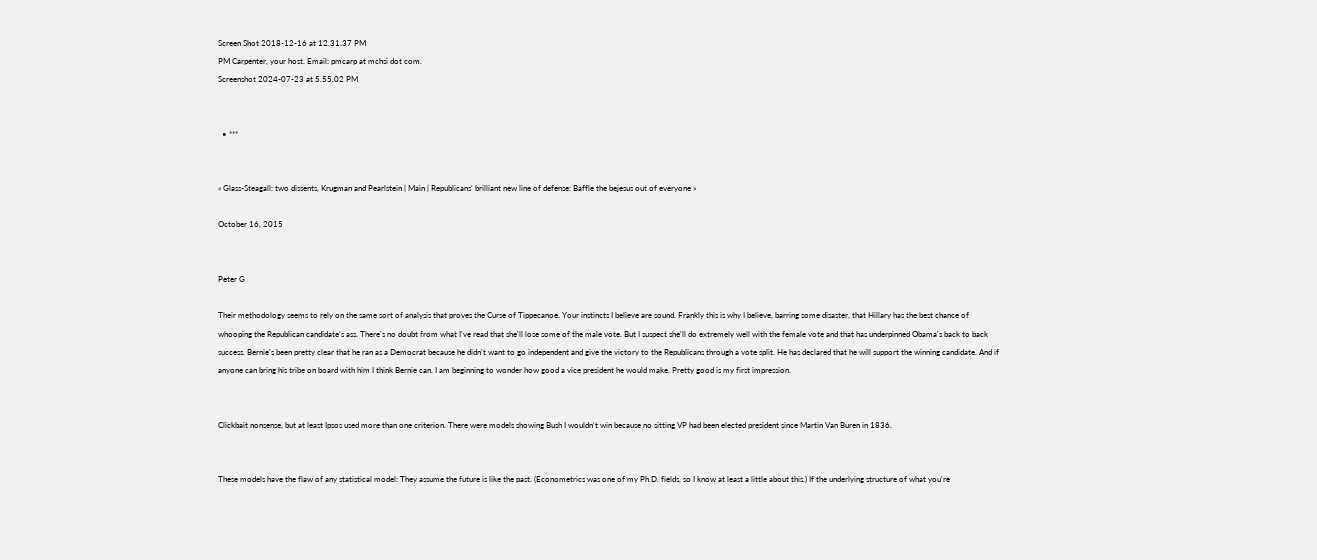Screen Shot 2018-12-16 at 12.31.37 PM
PM Carpenter, your host. Email: pmcarp at mchsi dot com.
Screenshot 2024-07-23 at 5.55.02 PM


  • ***


« Glass-Steagall: two dissents, Krugman and Pearlstein | Main | Republicans' brilliant new line of defense: Baffle the bejesus out of everyone »

October 16, 2015


Peter G

Their methodology seems to rely on the same sort of analysis that proves the Curse of Tippecanoe. Your instincts I believe are sound. Frankly this is why I believe, barring some disaster, that Hillary has the best chance of whooping the Republican candidate's ass. There's no doubt from what I've read that she'll lose some of the male vote. But I suspect she'll do extremely well with the female vote and that has underpinned Obama's back to back success. Bernie's been pretty clear that he ran as a Democrat because he didn't want to go independent and give the victory to the Republicans through a vote split. He has declared that he will support the winning candidate. And if anyone can bring his tribe on board with him I think Bernie can. I am beginning to wonder how good a vice president he would make. Pretty good is my first impression.


Clickbait nonsense, but at least Ipsos used more than one criterion. There were models showing Bush I wouldn't win because no sitting VP had been elected president since Martin Van Buren in 1836.


These models have the flaw of any statistical model: They assume the future is like the past. (Econometrics was one of my Ph.D. fields, so I know at least a little about this.) If the underlying structure of what you're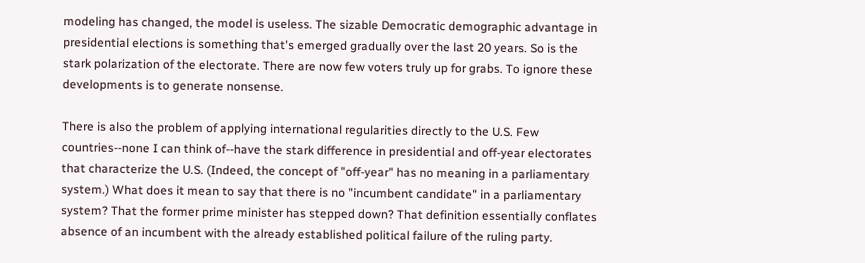modeling has changed, the model is useless. The sizable Democratic demographic advantage in presidential elections is something that's emerged gradually over the last 20 years. So is the stark polarization of the electorate. There are now few voters truly up for grabs. To ignore these developments is to generate nonsense.

There is also the problem of applying international regularities directly to the U.S. Few countries--none I can think of--have the stark difference in presidential and off-year electorates that characterize the U.S. (Indeed, the concept of "off-year" has no meaning in a parliamentary system.) What does it mean to say that there is no "incumbent candidate" in a parliamentary system? That the former prime minister has stepped down? That definition essentially conflates absence of an incumbent with the already established political failure of the ruling party.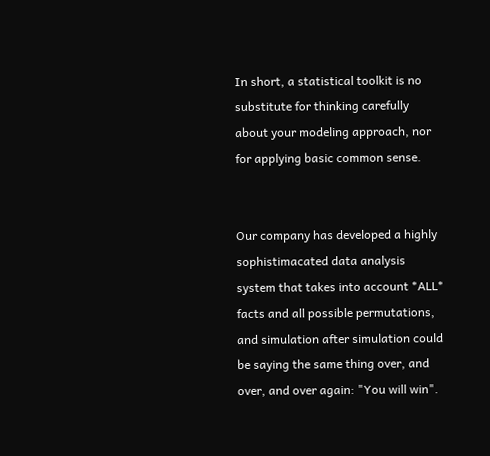In short, a statistical toolkit is no substitute for thinking carefully about your modeling approach, nor for applying basic common sense.


Our company has developed a highly sophistimacated data analysis system that takes into account *ALL* facts and all possible permutations, and simulation after simulation could be saying the same thing over, and over, and over again: "You will win".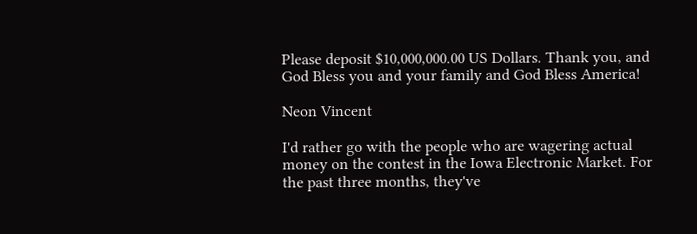Please deposit $10,000,000.00 US Dollars. Thank you, and God Bless you and your family and God Bless America!

Neon Vincent

I'd rather go with the people who are wagering actual money on the contest in the Iowa Electronic Market. For the past three months, they've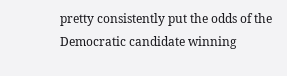pretty consistently put the odds of the Democratic candidate winning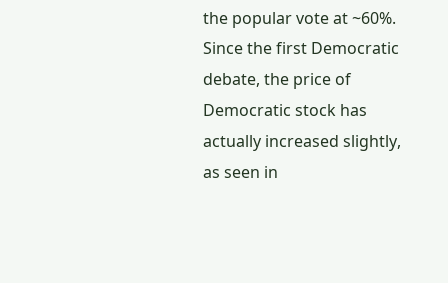the popular vote at ~60%. Since the first Democratic debate, the price of Democratic stock has actually increased slightly, as seen in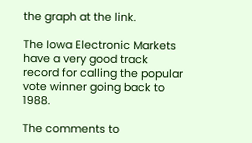the graph at the link.

The Iowa Electronic Markets have a very good track record for calling the popular vote winner going back to 1988.

The comments to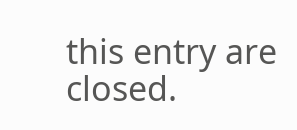this entry are closed.